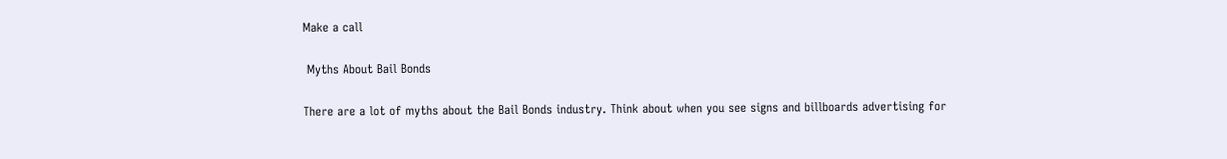Make a call

 Myths About Bail Bonds

There are a lot of myths about the Bail Bonds industry. Think about when you see signs and billboards advertising for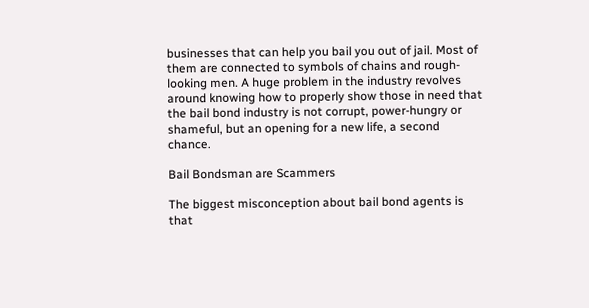businesses that can help you bail you out of jail. Most of them are connected to symbols of chains and rough-looking men. A huge problem in the industry revolves around knowing how to properly show those in need that the bail bond industry is not corrupt, power-hungry or shameful, but an opening for a new life, a second chance.

Bail Bondsman are Scammers

The biggest misconception about bail bond agents is that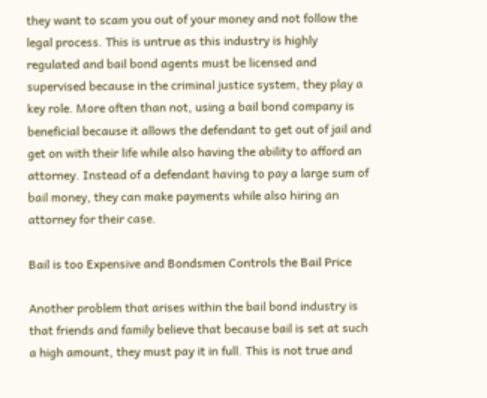they want to scam you out of your money and not follow the legal process. This is untrue as this industry is highly regulated and bail bond agents must be licensed and supervised because in the criminal justice system, they play a key role. More often than not, using a bail bond company is beneficial because it allows the defendant to get out of jail and get on with their life while also having the ability to afford an attorney. Instead of a defendant having to pay a large sum of bail money, they can make payments while also hiring an attorney for their case.

Bail is too Expensive and Bondsmen Controls the Bail Price

Another problem that arises within the bail bond industry is that friends and family believe that because bail is set at such a high amount, they must pay it in full. This is not true and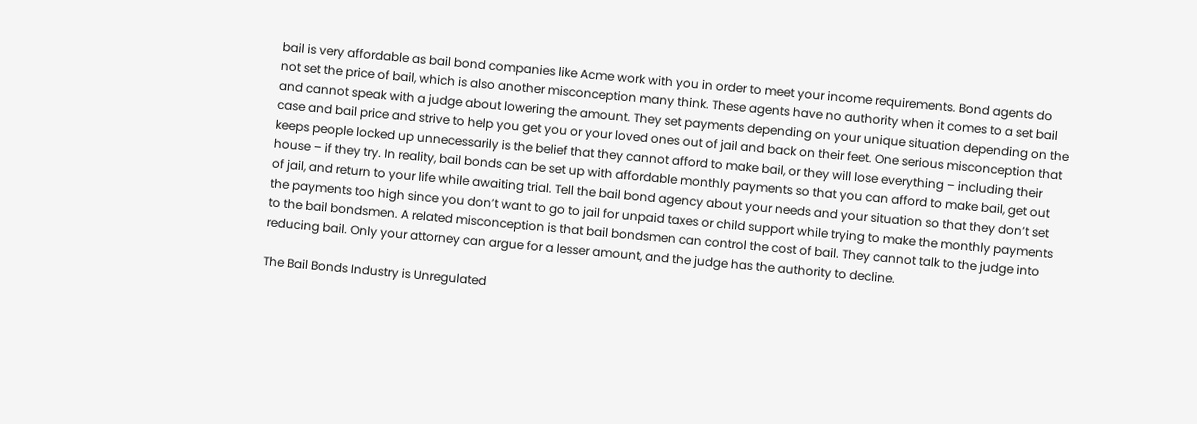bail is very affordable as bail bond companies like Acme work with you in order to meet your income requirements. Bond agents do not set the price of bail, which is also another misconception many think. These agents have no authority when it comes to a set bail and cannot speak with a judge about lowering the amount. They set payments depending on your unique situation depending on the case and bail price and strive to help you get you or your loved ones out of jail and back on their feet. One serious misconception that keeps people locked up unnecessarily is the belief that they cannot afford to make bail, or they will lose everything – including their house – if they try. In reality, bail bonds can be set up with affordable monthly payments so that you can afford to make bail, get out of jail, and return to your life while awaiting trial. Tell the bail bond agency about your needs and your situation so that they don’t set the payments too high since you don’t want to go to jail for unpaid taxes or child support while trying to make the monthly payments to the bail bondsmen. A related misconception is that bail bondsmen can control the cost of bail. They cannot talk to the judge into reducing bail. Only your attorney can argue for a lesser amount, and the judge has the authority to decline.

The Bail Bonds Industry is Unregulated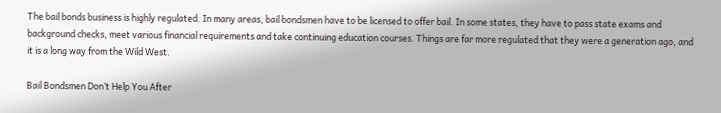The bail bonds business is highly regulated. In many areas, bail bondsmen have to be licensed to offer bail. In some states, they have to pass state exams and background checks, meet various financial requirements and take continuing education courses. Things are far more regulated that they were a generation ago, and it is a long way from the Wild West.

Bail Bondsmen Don’t Help You After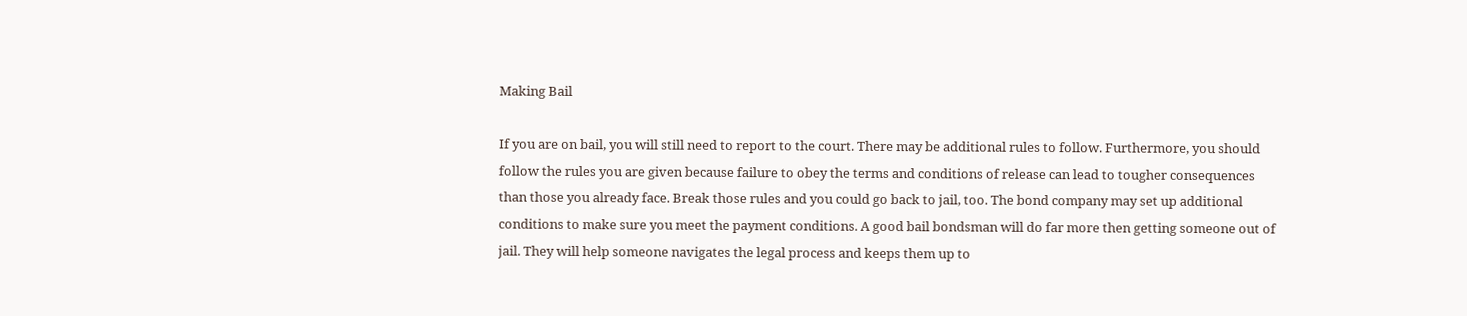Making Bail

If you are on bail, you will still need to report to the court. There may be additional rules to follow. Furthermore, you should follow the rules you are given because failure to obey the terms and conditions of release can lead to tougher consequences than those you already face. Break those rules and you could go back to jail, too. The bond company may set up additional conditions to make sure you meet the payment conditions. A good bail bondsman will do far more then getting someone out of jail. They will help someone navigates the legal process and keeps them up to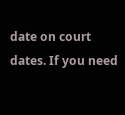date on court dates. If you need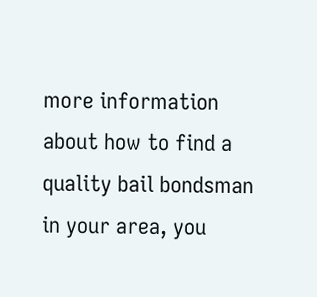more information about how to find a quality bail bondsman in your area, you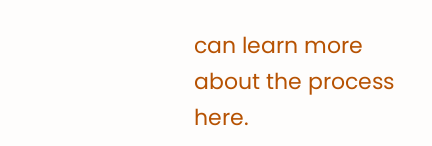can learn more about the process here.